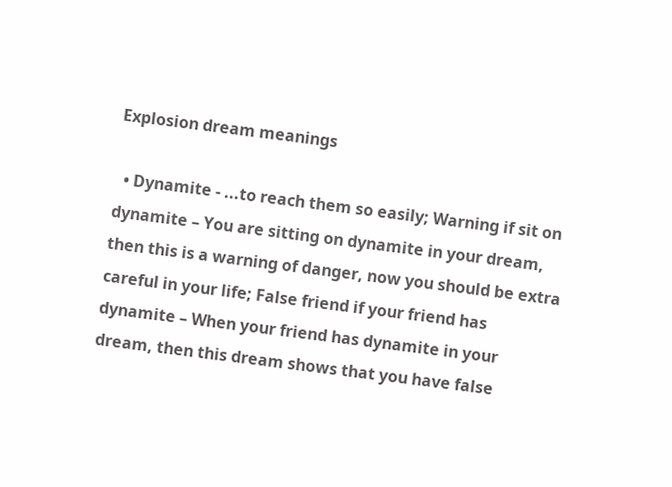Explosion dream meanings

  • Dynamite - ...to reach them so easily; Warning if sit on dynamite – You are sitting on dynamite in your dream, then this is a warning of danger, now you should be extra careful in your life; False friend if your friend has dynamite – When your friend has dynamite in your dream, then this dream shows that you have false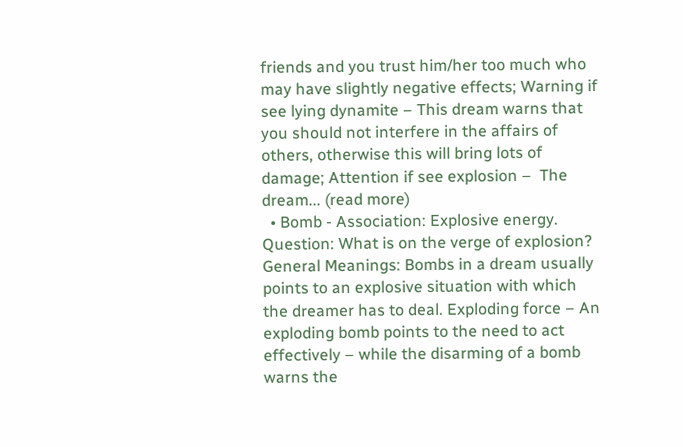friends and you trust him/her too much who may have slightly negative effects; Warning if see lying dynamite – This dream warns that you should not interfere in the affairs of others, otherwise this will bring lots of damage; Attention if see explosion –  The dream... (read more)
  • Bomb - Association: Explosive energy. Question: What is on the verge of explosion? General Meanings: Bombs in a dream usually points to an explosive situation with which the dreamer has to deal. Exploding force – An exploding bomb points to the need to act effectively – while the disarming of a bomb warns the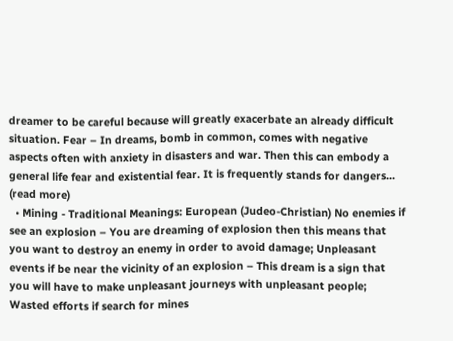dreamer to be careful because will greatly exacerbate an already difficult situation. Fear – In dreams, bomb in common, comes with negative aspects often with anxiety in disasters and war. Then this can embody a general life fear and existential fear. It is frequently stands for dangers... (read more)
  • Mining - Traditional Meanings: European (Judeo-Christian) No enemies if see an explosion – You are dreaming of explosion then this means that you want to destroy an enemy in order to avoid damage; Unpleasant events if be near the vicinity of an explosion – This dream is a sign that you will have to make unpleasant journeys with unpleasant people; Wasted efforts if search for mines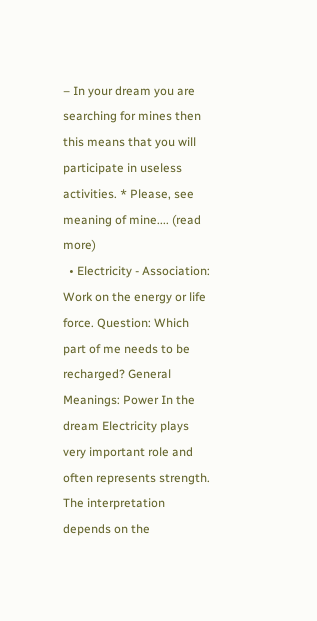– In your dream you are searching for mines then this means that you will participate in useless activities. * Please, see meaning of mine.... (read more)
  • Electricity - Association: Work on the energy or life force. Question: Which part of me needs to be recharged? General Meanings: Power In the dream Electricity plays very important role and often represents strength. The interpretation depends on the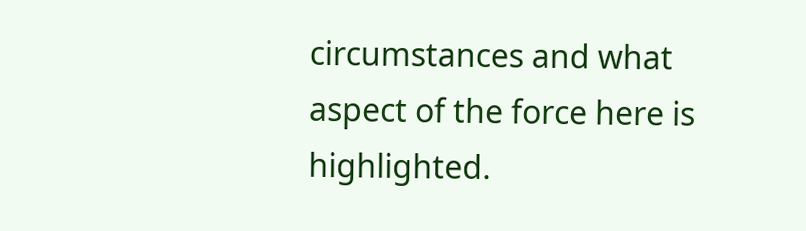circumstances and what aspect of the force here is highlighted.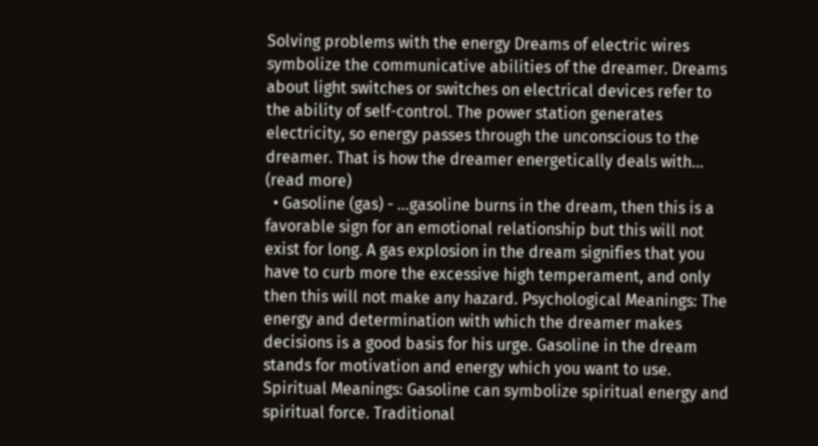Solving problems with the energy Dreams of electric wires symbolize the communicative abilities of the dreamer. Dreams about light switches or switches on electrical devices refer to the ability of self-control. The power station generates electricity, so energy passes through the unconscious to the dreamer. That is how the dreamer energetically deals with... (read more)
  • Gasoline (gas) - ...gasoline burns in the dream, then this is a favorable sign for an emotional relationship but this will not exist for long. A gas explosion in the dream signifies that you have to curb more the excessive high temperament, and only then this will not make any hazard. Psychological Meanings: The energy and determination with which the dreamer makes decisions is a good basis for his urge. Gasoline in the dream stands for motivation and energy which you want to use. Spiritual Meanings: Gasoline can symbolize spiritual energy and spiritual force. Traditional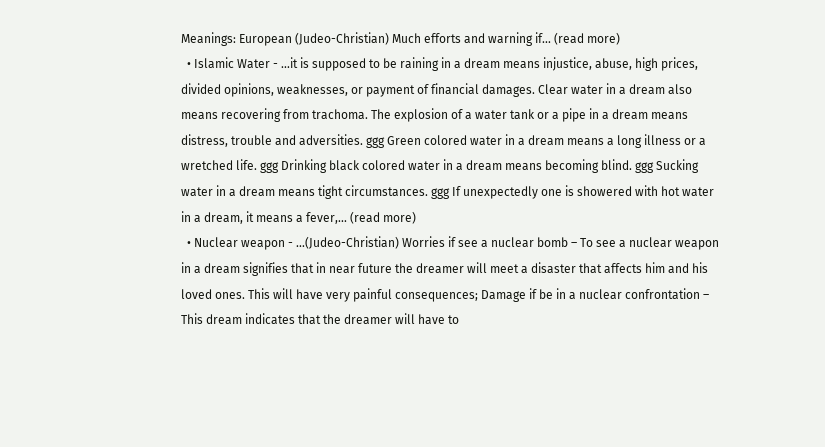Meanings: European (Judeo-Christian) Much efforts and warning if... (read more)
  • Islamic Water - ...it is supposed to be raining in a dream means injustice, abuse, high prices, divided opinions, weaknesses, or payment of financial damages. Clear water in a dream also means recovering from trachoma. The explosion of a water tank or a pipe in a dream means distress, trouble and adversities. ggg Green colored water in a dream means a long illness or a wretched life. ggg Drinking black colored water in a dream means becoming blind. ggg Sucking water in a dream means tight circumstances. ggg If unexpectedly one is showered with hot water in a dream, it means a fever,... (read more)
  • Nuclear weapon - ...(Judeo-Christian) Worries if see a nuclear bomb – To see a nuclear weapon in a dream signifies that in near future the dreamer will meet a disaster that affects him and his loved ones. This will have very painful consequences; Damage if be in a nuclear confrontation – This dream indicates that the dreamer will have to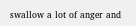swallow a lot of anger and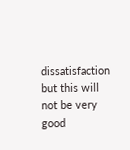dissatisfaction but this will not be very good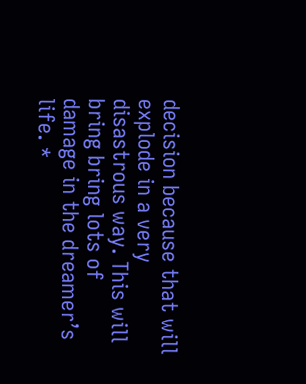decision because that will explode in a very disastrous way. This will bring bring lots of damage in the dreamer’s life. *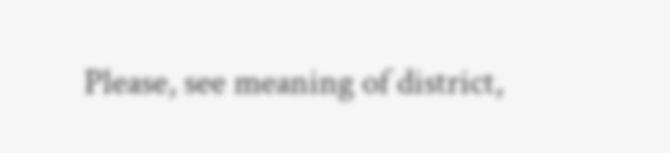Please, see meaning of district,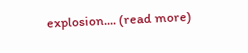explosion.... (read more)